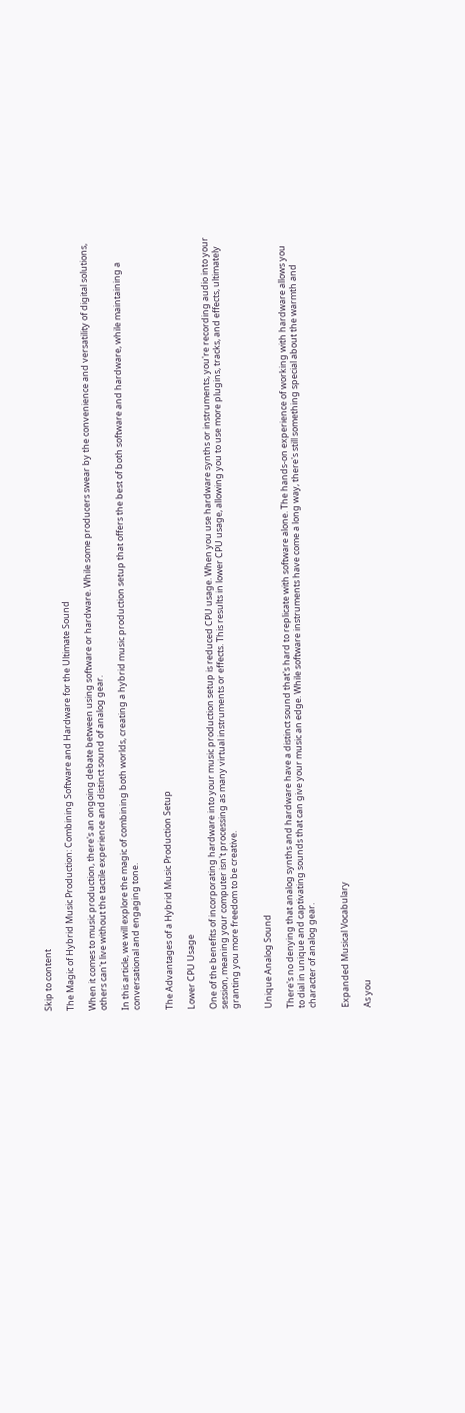Skip to content

The Magic of Hybrid Music Production: Combining Software and Hardware for the Ultimate Sound

When it comes to music production, there's an ongoing debate between using software or hardware. While some producers swear by the convenience and versatility of digital solutions, others can't live without the tactile experience and distinct sound of analog gear.

In this article, we will explore the magic of combining both worlds, creating a hybrid music production setup that offers the best of both software and hardware, while maintaining a conversational and engaging tone.


The Advantages of a Hybrid Music Production Setup

Lower CPU Usage

One of the benefits of incorporating hardware into your music production setup is reduced CPU usage. When you use hardware synths or instruments, you're recording audio into your session, meaning your computer isn't processing as many virtual instruments or effects. This results in lower CPU usage, allowing you to use more plugins, tracks, and effects, ultimately granting you more freedom to be creative.


Unique Analog Sound

There's no denying that analog synths and hardware have a distinct sound that's hard to replicate with software alone. The hands-on experience of working with hardware allows you to dial in unique and captivating sounds that can give your music an edge. While software instruments have come a long way, there's still something special about the warmth and character of analog gear.


Expanded Musical Vocabulary

As you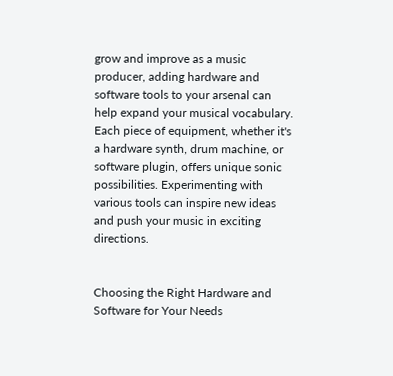grow and improve as a music producer, adding hardware and software tools to your arsenal can help expand your musical vocabulary. Each piece of equipment, whether it's a hardware synth, drum machine, or software plugin, offers unique sonic possibilities. Experimenting with various tools can inspire new ideas and push your music in exciting directions.


Choosing the Right Hardware and Software for Your Needs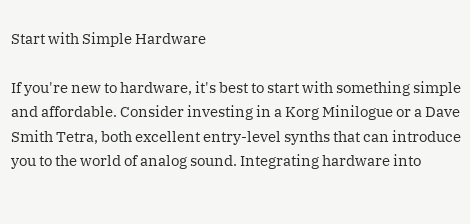Start with Simple Hardware

If you're new to hardware, it's best to start with something simple and affordable. Consider investing in a Korg Minilogue or a Dave Smith Tetra, both excellent entry-level synths that can introduce you to the world of analog sound. Integrating hardware into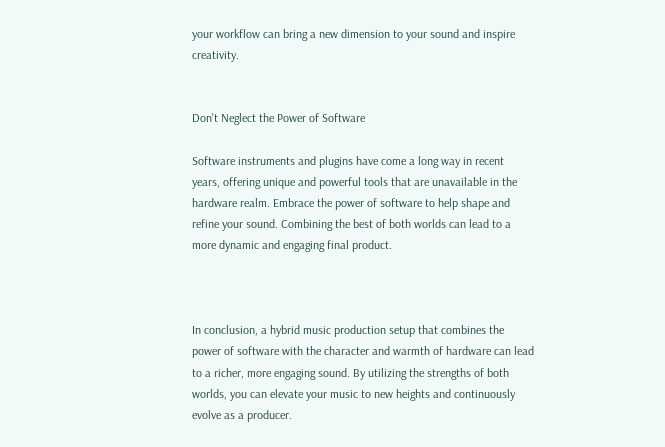your workflow can bring a new dimension to your sound and inspire creativity.


Don't Neglect the Power of Software

Software instruments and plugins have come a long way in recent years, offering unique and powerful tools that are unavailable in the hardware realm. Embrace the power of software to help shape and refine your sound. Combining the best of both worlds can lead to a more dynamic and engaging final product.



In conclusion, a hybrid music production setup that combines the power of software with the character and warmth of hardware can lead to a richer, more engaging sound. By utilizing the strengths of both worlds, you can elevate your music to new heights and continuously evolve as a producer.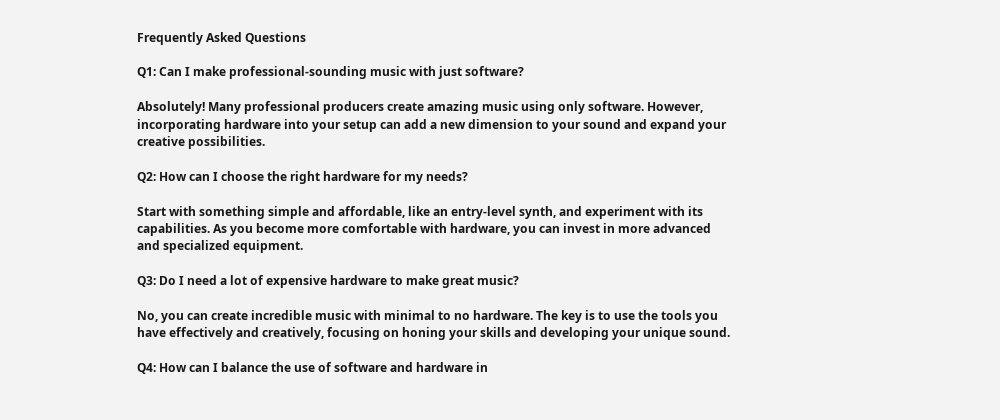Frequently Asked Questions

Q1: Can I make professional-sounding music with just software?

Absolutely! Many professional producers create amazing music using only software. However, incorporating hardware into your setup can add a new dimension to your sound and expand your creative possibilities.

Q2: How can I choose the right hardware for my needs?

Start with something simple and affordable, like an entry-level synth, and experiment with its capabilities. As you become more comfortable with hardware, you can invest in more advanced and specialized equipment.

Q3: Do I need a lot of expensive hardware to make great music?

No, you can create incredible music with minimal to no hardware. The key is to use the tools you have effectively and creatively, focusing on honing your skills and developing your unique sound.

Q4: How can I balance the use of software and hardware in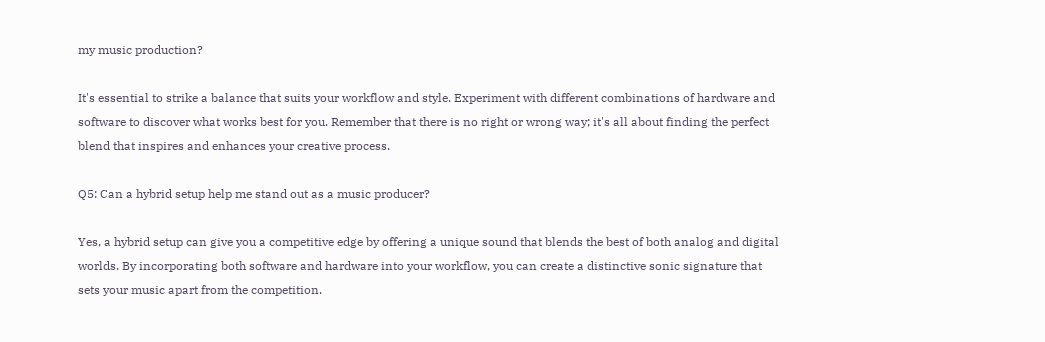my music production?

It's essential to strike a balance that suits your workflow and style. Experiment with different combinations of hardware and software to discover what works best for you. Remember that there is no right or wrong way; it's all about finding the perfect blend that inspires and enhances your creative process.

Q5: Can a hybrid setup help me stand out as a music producer?

Yes, a hybrid setup can give you a competitive edge by offering a unique sound that blends the best of both analog and digital worlds. By incorporating both software and hardware into your workflow, you can create a distinctive sonic signature that sets your music apart from the competition.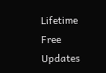Lifetime Free Updates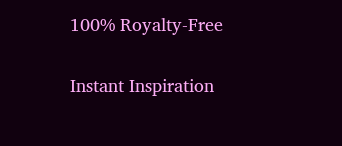100% Royalty-Free

Instant Inspiration